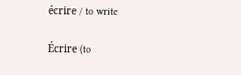écrire / to write

Écrire (to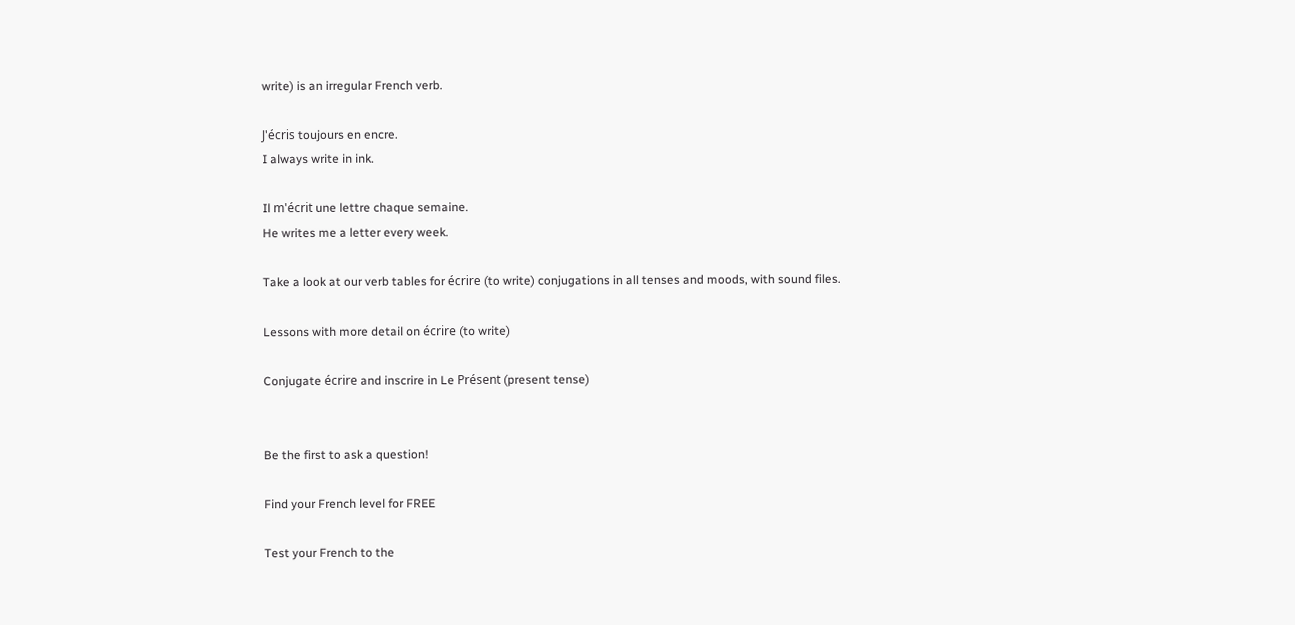write) is an irregular French verb.

J'écris toujours en encre.
I always write in ink.

Il m'écrit une lettre chaque semaine.
He writes me a letter every week.

Take a look at our verb tables for écrire (to write) conjugations in all tenses and moods, with sound files.

Lessons with more detail on écrire (to write)

Conjugate écrire and inscrire in Le Présent (present tense)


Be the first to ask a question!

Find your French level for FREE

Test your French to the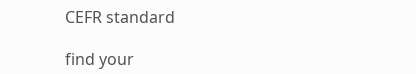CEFR standard

find your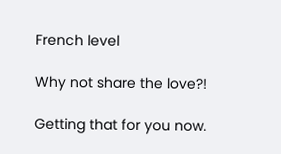French level

Why not share the love?!

Getting that for you now.